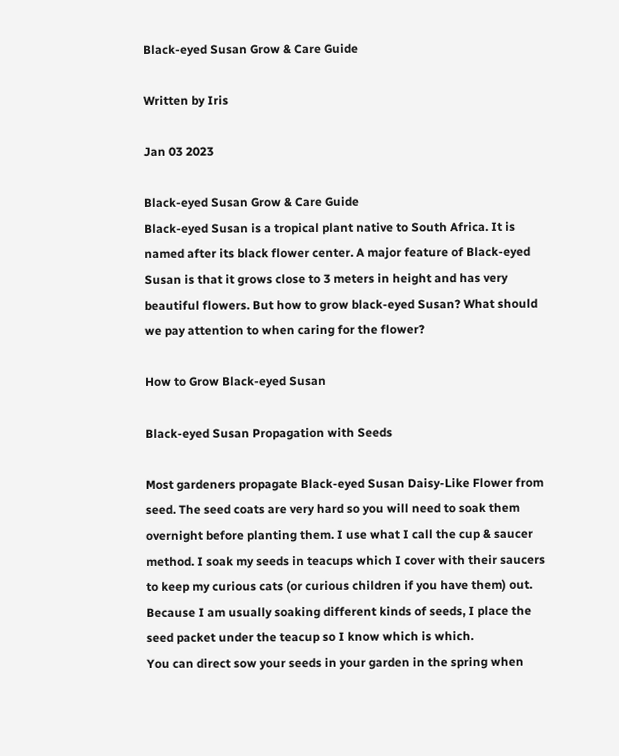Black-eyed Susan Grow & Care Guide

Written by Iris

Jan 03 2023

Black-eyed Susan Grow & Care Guide
Black-eyed Susan is a tropical plant native to South Africa. It is named after its black flower center. A major feature of Black-eyed Susan is that it grows close to 3 meters in height and has very beautiful flowers. But how to grow black-eyed Susan? What should we pay attention to when caring for the flower?

How to Grow Black-eyed Susan

Black-eyed Susan Propagation with Seeds

Most gardeners propagate Black-eyed Susan Daisy-Like Flower from seed. The seed coats are very hard so you will need to soak them overnight before planting them. I use what I call the cup & saucer method. I soak my seeds in teacups which I cover with their saucers to keep my curious cats (or curious children if you have them) out. Because I am usually soaking different kinds of seeds, I place the seed packet under the teacup so I know which is which.
You can direct sow your seeds in your garden in the spring when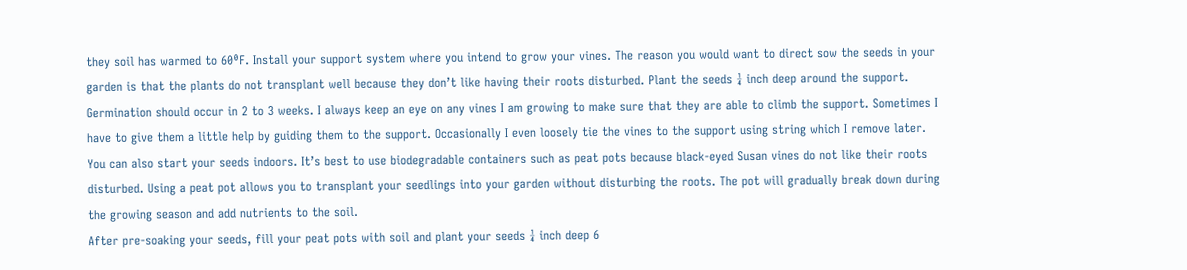they soil has warmed to 60⁰F. Install your support system where you intend to grow your vines. The reason you would want to direct sow the seeds in your garden is that the plants do not transplant well because they don’t like having their roots disturbed. Plant the seeds ¼ inch deep around the support. Germination should occur in 2 to 3 weeks. I always keep an eye on any vines I am growing to make sure that they are able to climb the support. Sometimes I have to give them a little help by guiding them to the support. Occasionally I even loosely tie the vines to the support using string which I remove later.
You can also start your seeds indoors. It’s best to use biodegradable containers such as peat pots because black-eyed Susan vines do not like their roots disturbed. Using a peat pot allows you to transplant your seedlings into your garden without disturbing the roots. The pot will gradually break down during the growing season and add nutrients to the soil.
After pre-soaking your seeds, fill your peat pots with soil and plant your seeds ¼ inch deep 6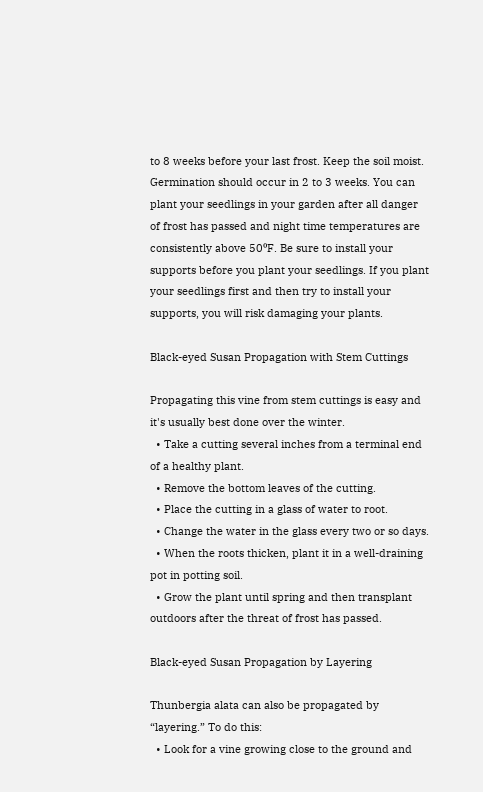to 8 weeks before your last frost. Keep the soil moist. Germination should occur in 2 to 3 weeks. You can plant your seedlings in your garden after all danger of frost has passed and night time temperatures are consistently above 50⁰F. Be sure to install your supports before you plant your seedlings. If you plant your seedlings first and then try to install your supports, you will risk damaging your plants.

Black-eyed Susan Propagation with Stem Cuttings

Propagating this vine from stem cuttings is easy and it's usually best done over the winter.
  • Take a cutting several inches from a terminal end of a healthy plant.
  • Remove the bottom leaves of the cutting.
  • Place the cutting in a glass of water to root.
  • Change the water in the glass every two or so days.
  • When the roots thicken, plant it in a well-draining pot in potting soil.
  • Grow the plant until spring and then transplant outdoors after the threat of frost has passed.

Black-eyed Susan Propagation by Layering

Thunbergia alata can also be propagated by “layering.” To do this:
  • Look for a vine growing close to the ground and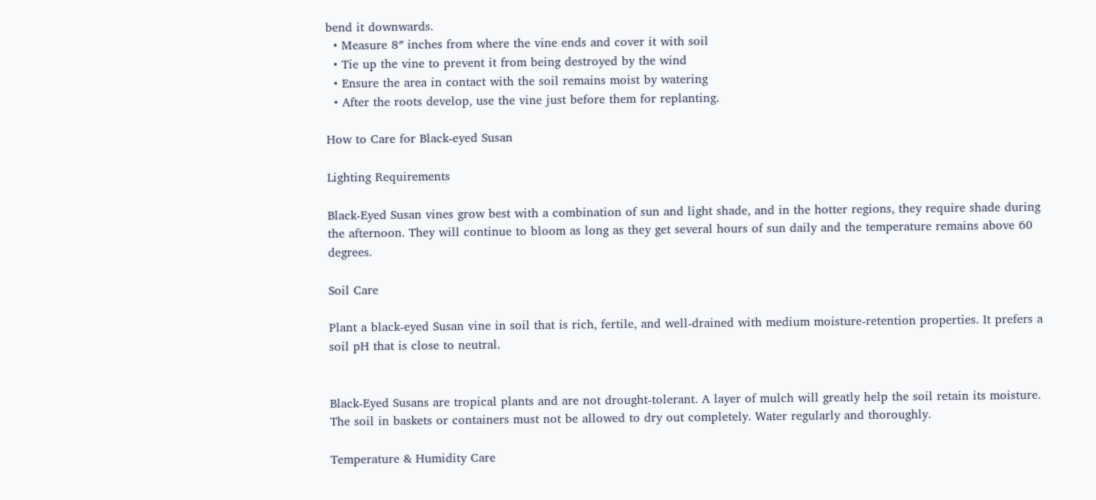bend it downwards.
  • Measure 8″ inches from where the vine ends and cover it with soil
  • Tie up the vine to prevent it from being destroyed by the wind
  • Ensure the area in contact with the soil remains moist by watering
  • After the roots develop, use the vine just before them for replanting.

How to Care for Black-eyed Susan

Lighting Requirements

Black-Eyed Susan vines grow best with a combination of sun and light shade, and in the hotter regions, they require shade during the afternoon. They will continue to bloom as long as they get several hours of sun daily and the temperature remains above 60 degrees.

Soil Care

Plant a black-eyed Susan vine in soil that is rich, fertile, and well-drained with medium moisture-retention properties. It prefers a soil pH that is close to neutral.


Black-Eyed Susans are tropical plants and are not drought-tolerant. A layer of mulch will greatly help the soil retain its moisture. The soil in baskets or containers must not be allowed to dry out completely. Water regularly and thoroughly.

Temperature & Humidity Care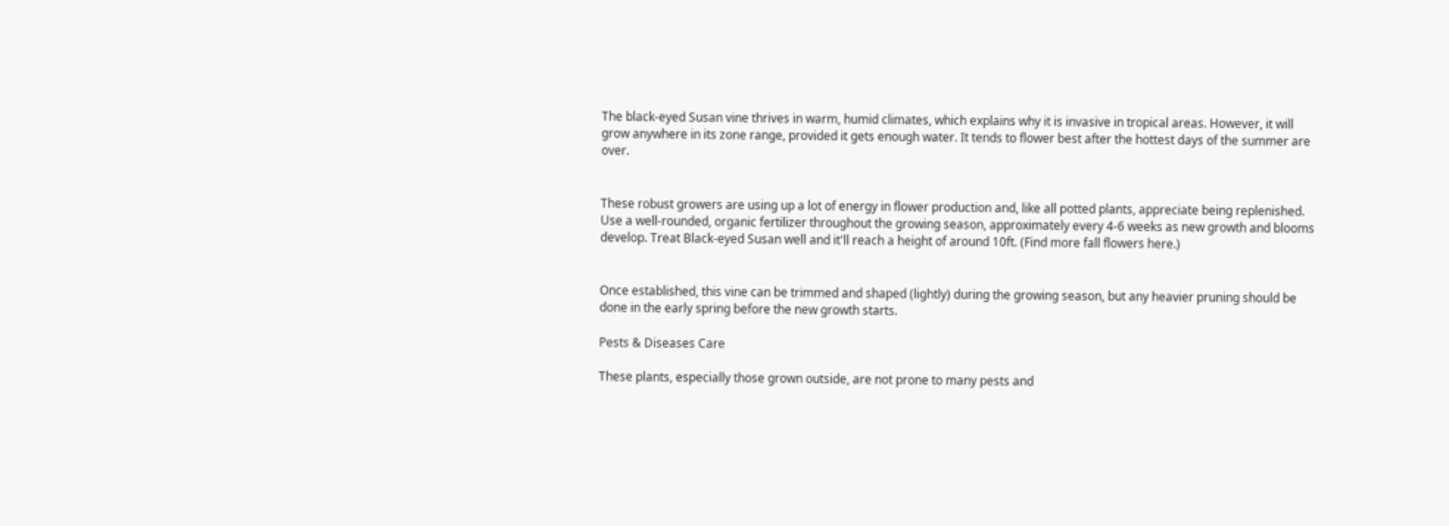The black-eyed Susan vine thrives in warm, humid climates, which explains why it is invasive in tropical areas. However, it will grow anywhere in its zone range, provided it gets enough water. It tends to flower best after the hottest days of the summer are over.


These robust growers are using up a lot of energy in flower production and, like all potted plants, appreciate being replenished. Use a well-rounded, organic fertilizer throughout the growing season, approximately every 4-6 weeks as new growth and blooms develop. Treat Black-eyed Susan well and it'll reach a height of around 10ft. (Find more fall flowers here.)


Once established, this vine can be trimmed and shaped (lightly) during the growing season, but any heavier pruning should be done in the early spring before the new growth starts.

Pests & Diseases Care

These plants, especially those grown outside, are not prone to many pests and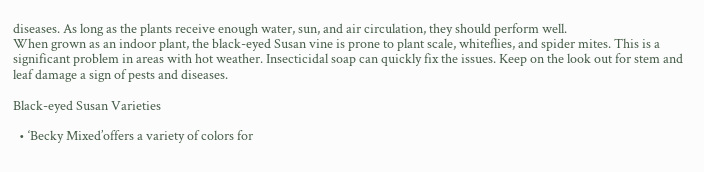diseases. As long as the plants receive enough water, sun, and air circulation, they should perform well.
When grown as an indoor plant, the black-eyed Susan vine is prone to plant scale, whiteflies, and spider mites. This is a significant problem in areas with hot weather. Insecticidal soap can quickly fix the issues. Keep on the look out for stem and leaf damage a sign of pests and diseases.

Black-eyed Susan Varieties

  • ‘Becky Mixed’offers a variety of colors for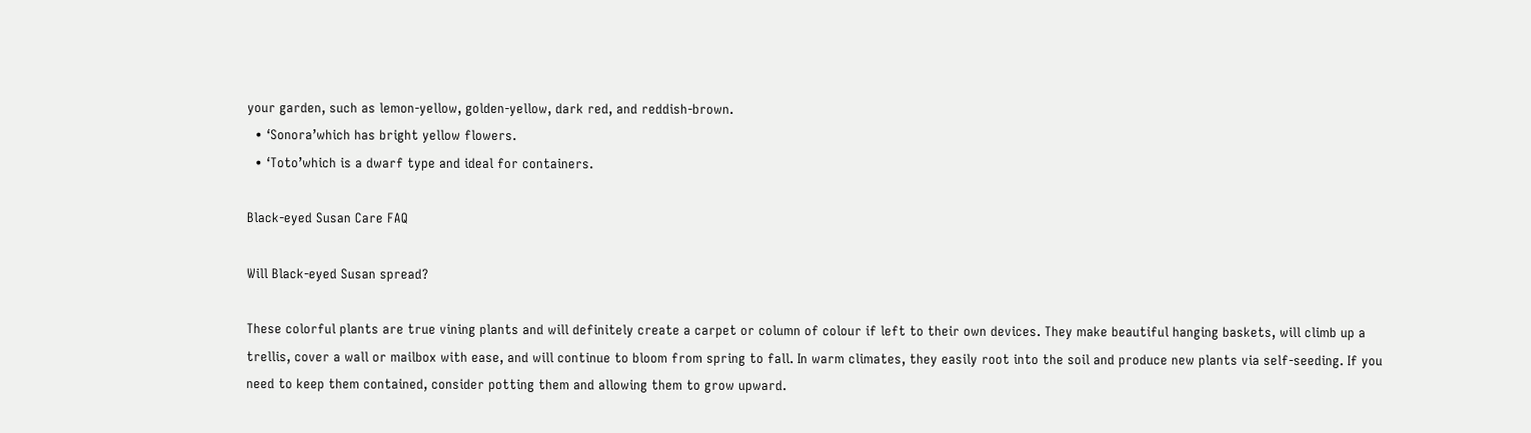your garden, such as lemon-yellow, golden-yellow, dark red, and reddish-brown.
  • ‘Sonora’which has bright yellow flowers.
  • ‘Toto’which is a dwarf type and ideal for containers.

Black-eyed Susan Care FAQ

Will Black-eyed Susan spread?

These colorful plants are true vining plants and will definitely create a carpet or column of colour if left to their own devices. They make beautiful hanging baskets, will climb up a trellis, cover a wall or mailbox with ease, and will continue to bloom from spring to fall. In warm climates, they easily root into the soil and produce new plants via self-seeding. If you need to keep them contained, consider potting them and allowing them to grow upward.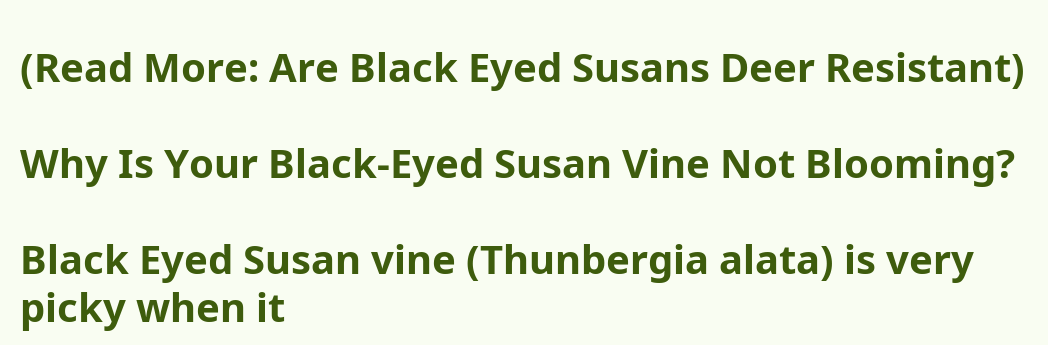(Read More: Are Black Eyed Susans Deer Resistant)

Why Is Your Black-Eyed Susan Vine Not Blooming?

Black Eyed Susan vine (Thunbergia alata) is very picky when it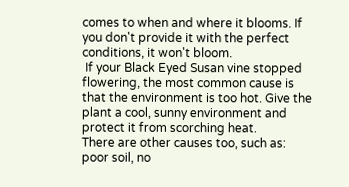comes to when and where it blooms. If you don't provide it with the perfect conditions, it won't bloom.
 If your Black Eyed Susan vine stopped flowering, the most common cause is that the environment is too hot. Give the plant a cool, sunny environment and protect it from scorching heat.
There are other causes too, such as: poor soil, no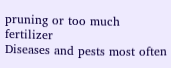pruning or too much fertilizer
Diseases and pests most often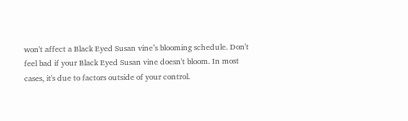won't affect a Black Eyed Susan vine’s blooming schedule. Don't feel bad if your Black Eyed Susan vine doesn't bloom. In most cases, it's due to factors outside of your control.